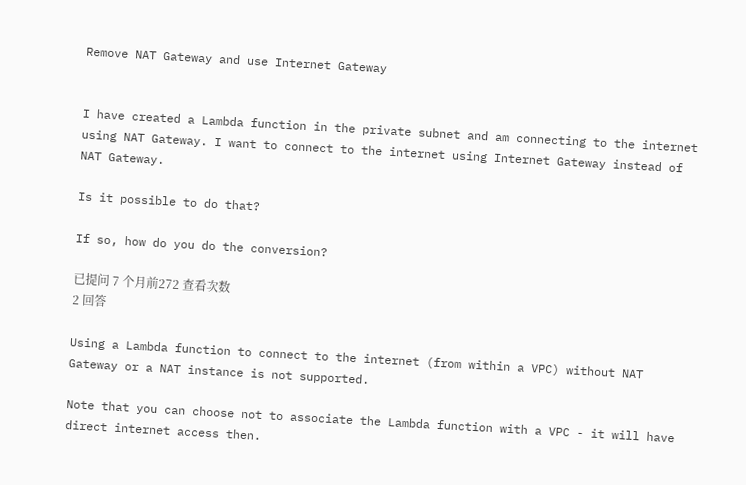Remove NAT Gateway and use Internet Gateway


I have created a Lambda function in the private subnet and am connecting to the internet using NAT Gateway. I want to connect to the internet using Internet Gateway instead of NAT Gateway.

Is it possible to do that?

If so, how do you do the conversion?

已提问 7 个月前272 查看次数
2 回答

Using a Lambda function to connect to the internet (from within a VPC) without NAT Gateway or a NAT instance is not supported.

Note that you can choose not to associate the Lambda function with a VPC - it will have direct internet access then.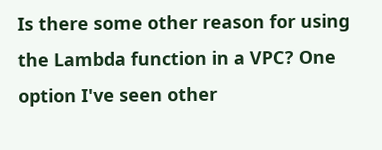Is there some other reason for using the Lambda function in a VPC? One option I've seen other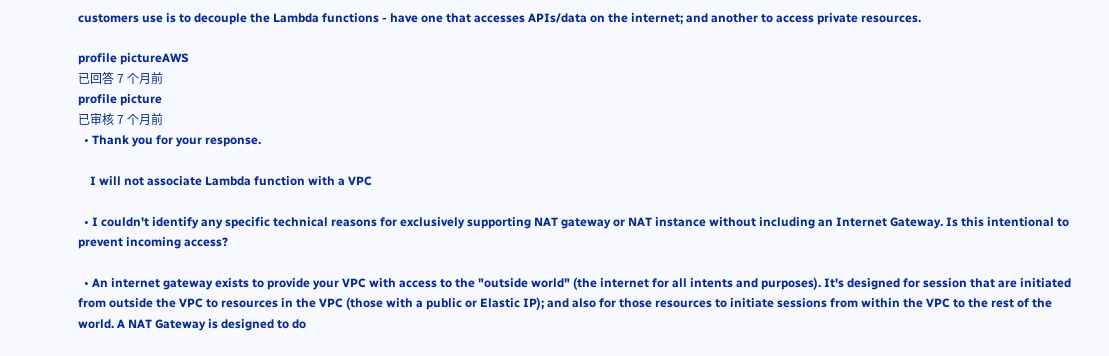customers use is to decouple the Lambda functions - have one that accesses APIs/data on the internet; and another to access private resources.

profile pictureAWS
已回答 7 个月前
profile picture
已审核 7 个月前
  • Thank you for your response.

    I will not associate Lambda function with a VPC

  • I couldn't identify any specific technical reasons for exclusively supporting NAT gateway or NAT instance without including an Internet Gateway. Is this intentional to prevent incoming access?

  • An internet gateway exists to provide your VPC with access to the "outside world" (the internet for all intents and purposes). It's designed for session that are initiated from outside the VPC to resources in the VPC (those with a public or Elastic IP); and also for those resources to initiate sessions from within the VPC to the rest of the world. A NAT Gateway is designed to do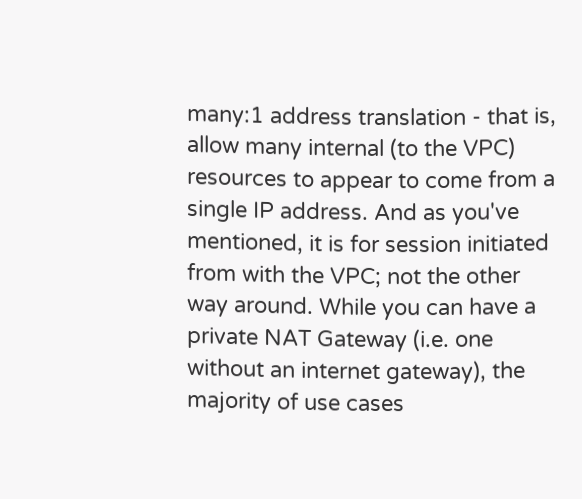many:1 address translation - that is, allow many internal (to the VPC) resources to appear to come from a single IP address. And as you've mentioned, it is for session initiated from with the VPC; not the other way around. While you can have a private NAT Gateway (i.e. one without an internet gateway), the majority of use cases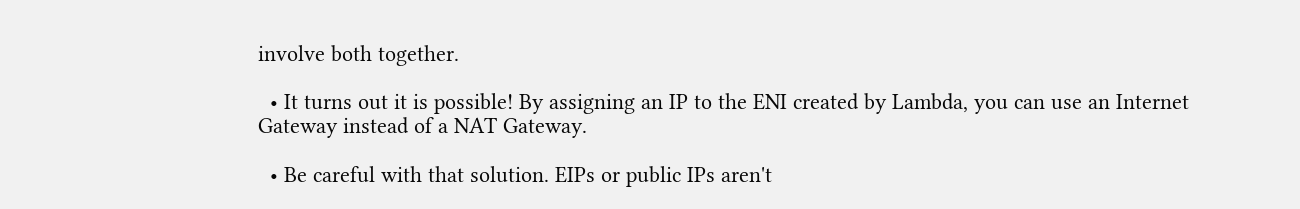involve both together.

  • It turns out it is possible! By assigning an IP to the ENI created by Lambda, you can use an Internet Gateway instead of a NAT Gateway.

  • Be careful with that solution. EIPs or public IPs aren't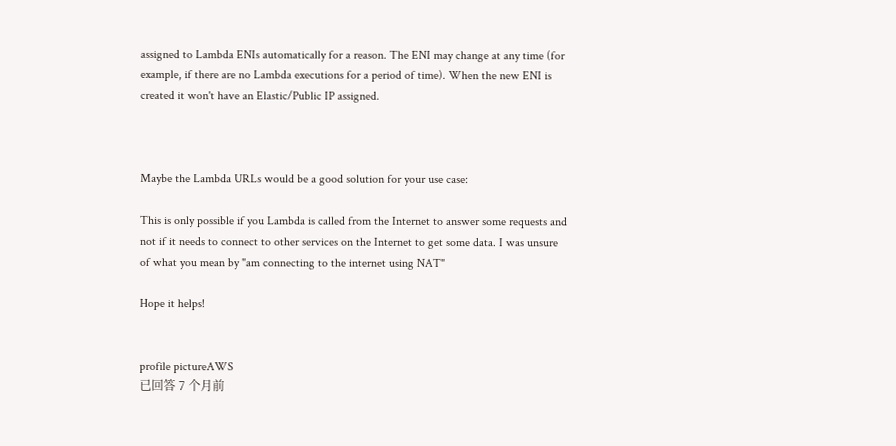assigned to Lambda ENIs automatically for a reason. The ENI may change at any time (for example, if there are no Lambda executions for a period of time). When the new ENI is created it won't have an Elastic/Public IP assigned.



Maybe the Lambda URLs would be a good solution for your use case:

This is only possible if you Lambda is called from the Internet to answer some requests and not if it needs to connect to other services on the Internet to get some data. I was unsure of what you mean by "am connecting to the internet using NAT"

Hope it helps!


profile pictureAWS
已回答 7 个月前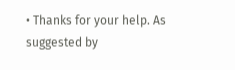• Thanks for your help. As suggested by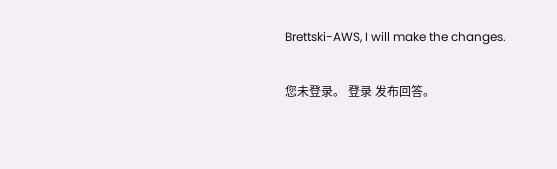Brettski-AWS, I will make the changes.

您未登录。 登录 发布回答。